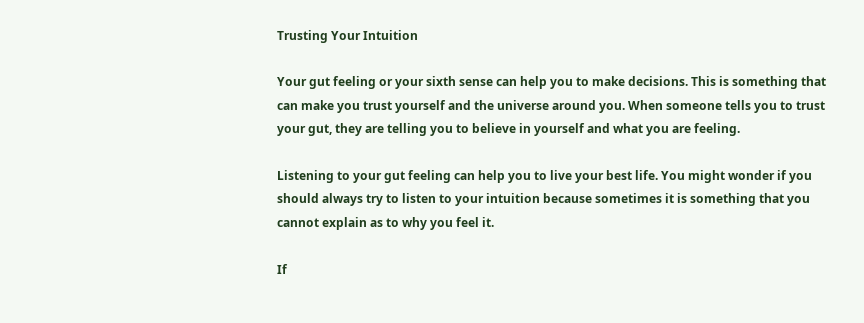Trusting Your Intuition

Your gut feeling or your sixth sense can help you to make decisions. This is something that can make you trust yourself and the universe around you. When someone tells you to trust your gut, they are telling you to believe in yourself and what you are feeling.

Listening to your gut feeling can help you to live your best life. You might wonder if you should always try to listen to your intuition because sometimes it is something that you cannot explain as to why you feel it.

If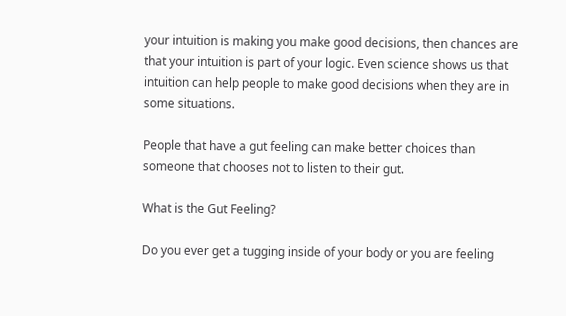your intuition is making you make good decisions, then chances are that your intuition is part of your logic. Even science shows us that intuition can help people to make good decisions when they are in some situations.

People that have a gut feeling can make better choices than someone that chooses not to listen to their gut.

What is the Gut Feeling?

Do you ever get a tugging inside of your body or you are feeling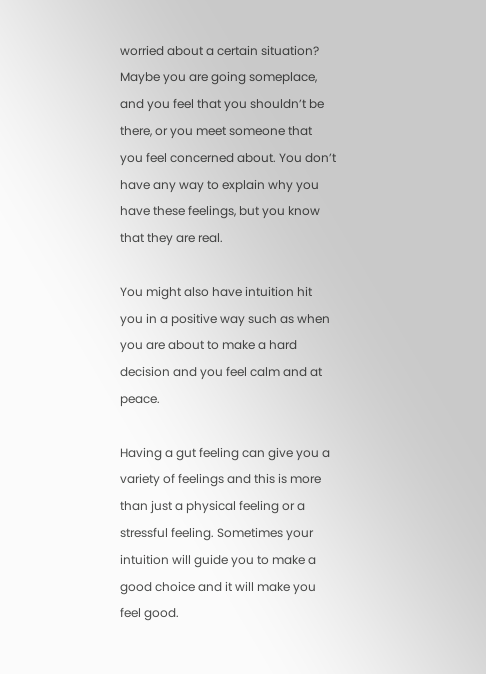worried about a certain situation? Maybe you are going someplace, and you feel that you shouldn’t be there, or you meet someone that you feel concerned about. You don’t have any way to explain why you have these feelings, but you know that they are real.

You might also have intuition hit you in a positive way such as when you are about to make a hard decision and you feel calm and at peace.

Having a gut feeling can give you a variety of feelings and this is more than just a physical feeling or a stressful feeling. Sometimes your intuition will guide you to make a good choice and it will make you feel good.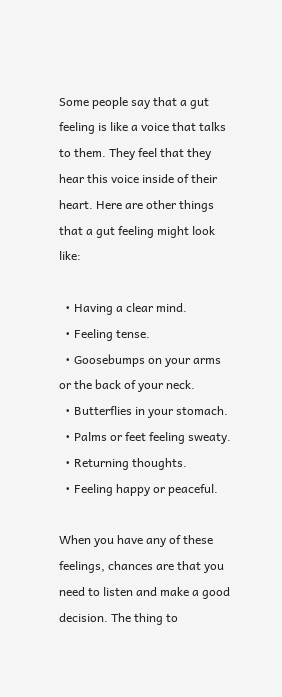Some people say that a gut feeling is like a voice that talks to them. They feel that they hear this voice inside of their heart. Here are other things that a gut feeling might look like:

  • Having a clear mind.
  • Feeling tense.
  • Goosebumps on your arms or the back of your neck.
  • Butterflies in your stomach.
  • Palms or feet feeling sweaty.
  • Returning thoughts.
  • Feeling happy or peaceful.

When you have any of these feelings, chances are that you need to listen and make a good decision. The thing to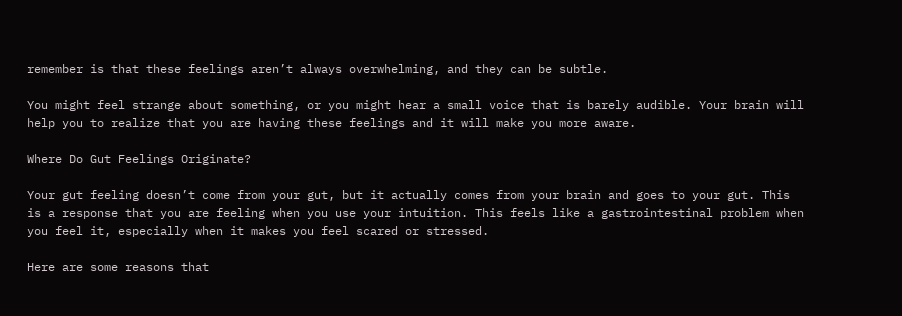remember is that these feelings aren’t always overwhelming, and they can be subtle.

You might feel strange about something, or you might hear a small voice that is barely audible. Your brain will help you to realize that you are having these feelings and it will make you more aware.

Where Do Gut Feelings Originate?

Your gut feeling doesn’t come from your gut, but it actually comes from your brain and goes to your gut. This is a response that you are feeling when you use your intuition. This feels like a gastrointestinal problem when you feel it, especially when it makes you feel scared or stressed.

Here are some reasons that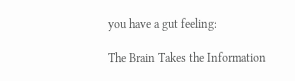you have a gut feeling:

The Brain Takes the Information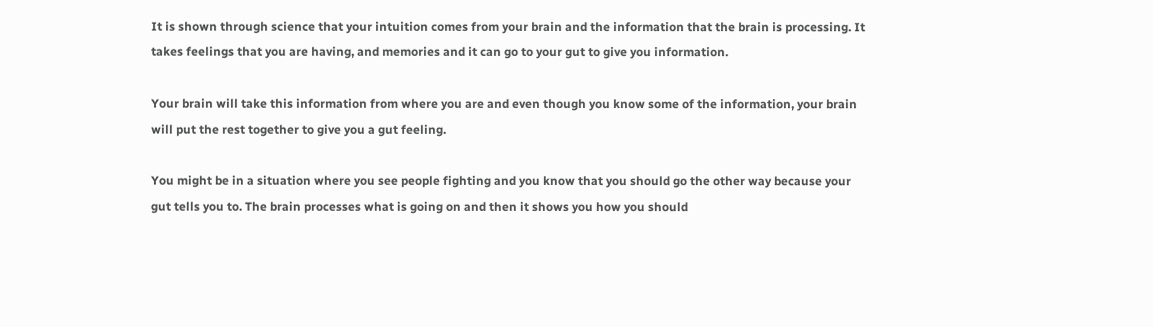It is shown through science that your intuition comes from your brain and the information that the brain is processing. It takes feelings that you are having, and memories and it can go to your gut to give you information.

Your brain will take this information from where you are and even though you know some of the information, your brain will put the rest together to give you a gut feeling.

You might be in a situation where you see people fighting and you know that you should go the other way because your gut tells you to. The brain processes what is going on and then it shows you how you should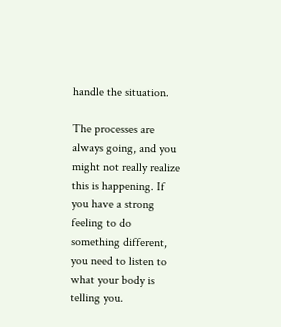handle the situation.

The processes are always going, and you might not really realize this is happening. If you have a strong feeling to do something different, you need to listen to what your body is telling you.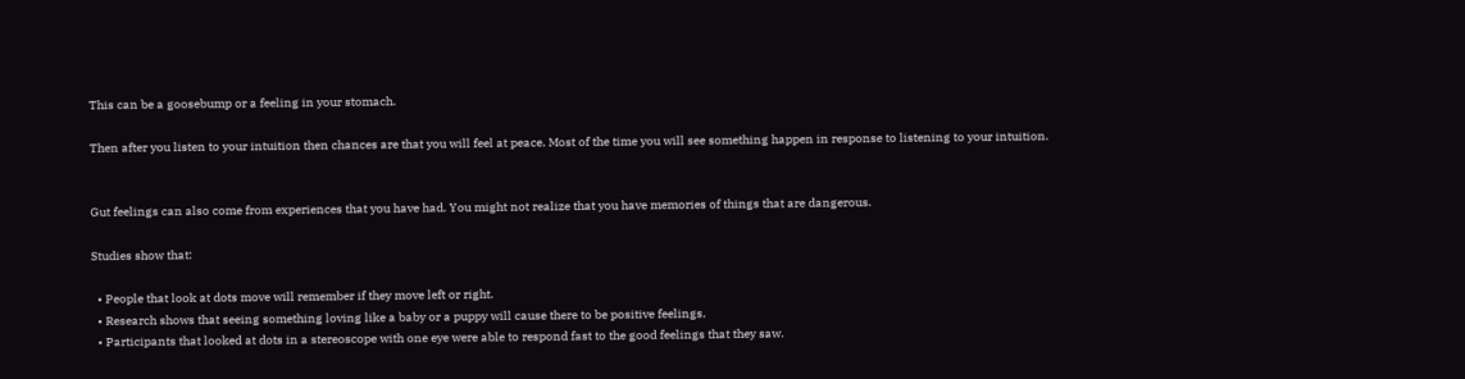This can be a goosebump or a feeling in your stomach.

Then after you listen to your intuition then chances are that you will feel at peace. Most of the time you will see something happen in response to listening to your intuition.


Gut feelings can also come from experiences that you have had. You might not realize that you have memories of things that are dangerous.

Studies show that:

  • People that look at dots move will remember if they move left or right.
  • Research shows that seeing something loving like a baby or a puppy will cause there to be positive feelings.
  • Participants that looked at dots in a stereoscope with one eye were able to respond fast to the good feelings that they saw.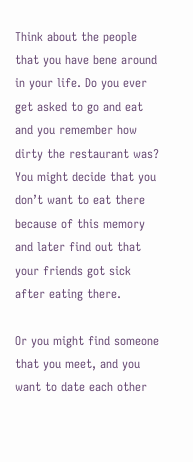Think about the people that you have bene around in your life. Do you ever get asked to go and eat and you remember how dirty the restaurant was? You might decide that you don’t want to eat there because of this memory and later find out that your friends got sick after eating there.

Or you might find someone that you meet, and you want to date each other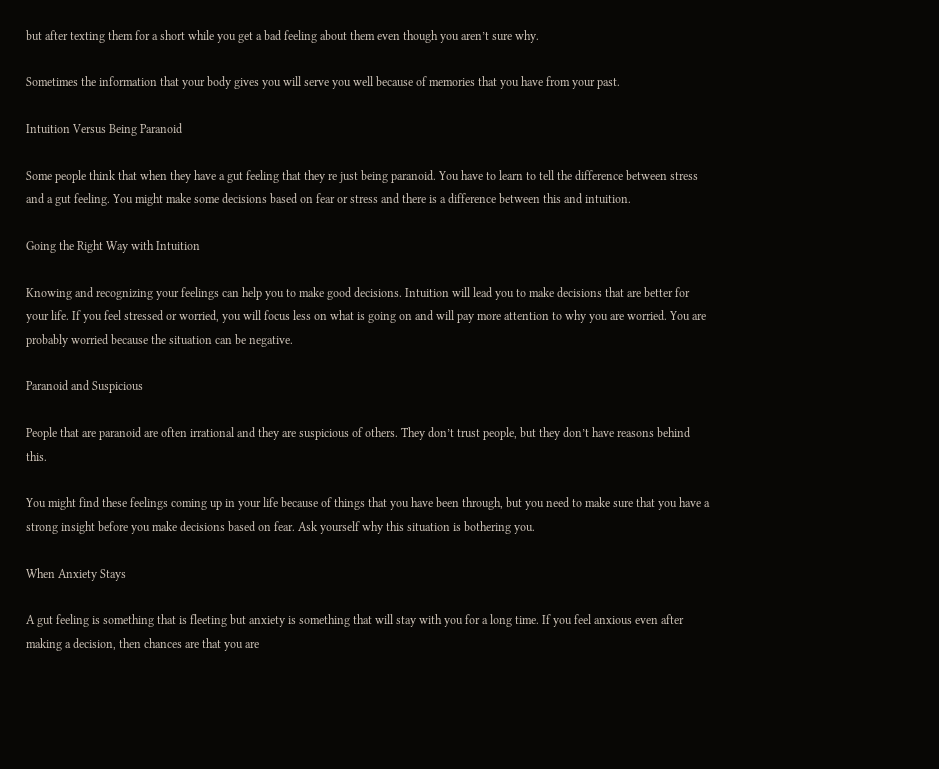but after texting them for a short while you get a bad feeling about them even though you aren’t sure why.

Sometimes the information that your body gives you will serve you well because of memories that you have from your past.

Intuition Versus Being Paranoid

Some people think that when they have a gut feeling that they re just being paranoid. You have to learn to tell the difference between stress and a gut feeling. You might make some decisions based on fear or stress and there is a difference between this and intuition.

Going the Right Way with Intuition

Knowing and recognizing your feelings can help you to make good decisions. Intuition will lead you to make decisions that are better for your life. If you feel stressed or worried, you will focus less on what is going on and will pay more attention to why you are worried. You are probably worried because the situation can be negative.

Paranoid and Suspicious

People that are paranoid are often irrational and they are suspicious of others. They don’t trust people, but they don’t have reasons behind this.

You might find these feelings coming up in your life because of things that you have been through, but you need to make sure that you have a strong insight before you make decisions based on fear. Ask yourself why this situation is bothering you.

When Anxiety Stays

A gut feeling is something that is fleeting but anxiety is something that will stay with you for a long time. If you feel anxious even after making a decision, then chances are that you are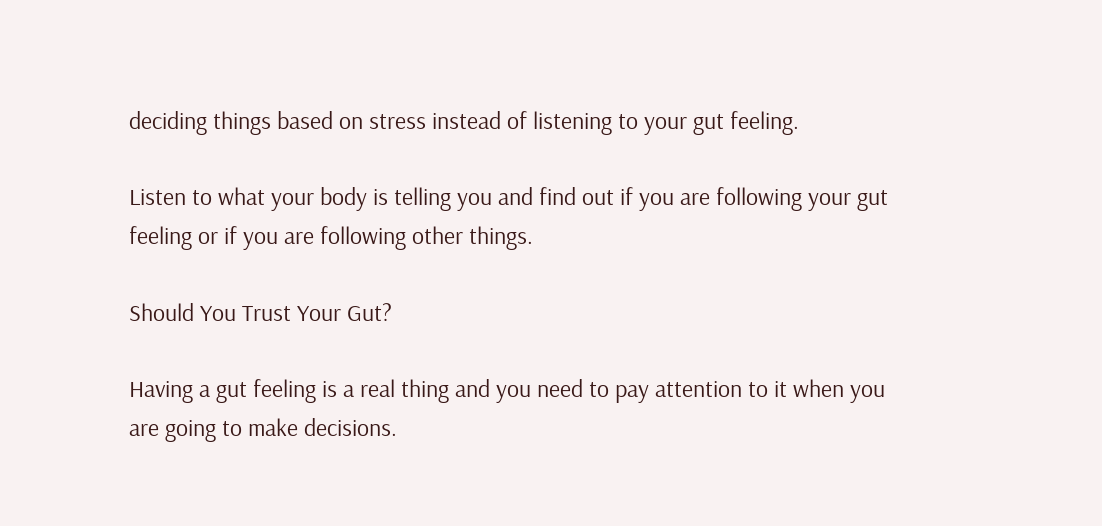deciding things based on stress instead of listening to your gut feeling.

Listen to what your body is telling you and find out if you are following your gut feeling or if you are following other things.

Should You Trust Your Gut?

Having a gut feeling is a real thing and you need to pay attention to it when you are going to make decisions.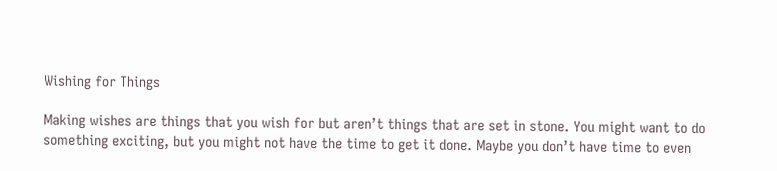Wishing for Things

Making wishes are things that you wish for but aren’t things that are set in stone. You might want to do something exciting, but you might not have the time to get it done. Maybe you don’t have time to even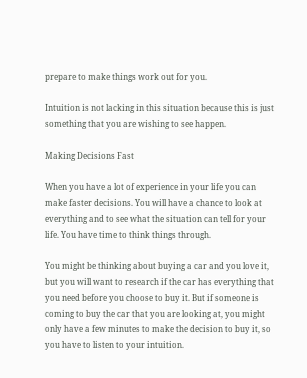prepare to make things work out for you.

Intuition is not lacking in this situation because this is just something that you are wishing to see happen.

Making Decisions Fast

When you have a lot of experience in your life you can make faster decisions. You will have a chance to look at everything and to see what the situation can tell for your life. You have time to think things through.

You might be thinking about buying a car and you love it, but you will want to research if the car has everything that you need before you choose to buy it. But if someone is coming to buy the car that you are looking at, you might only have a few minutes to make the decision to buy it, so you have to listen to your intuition.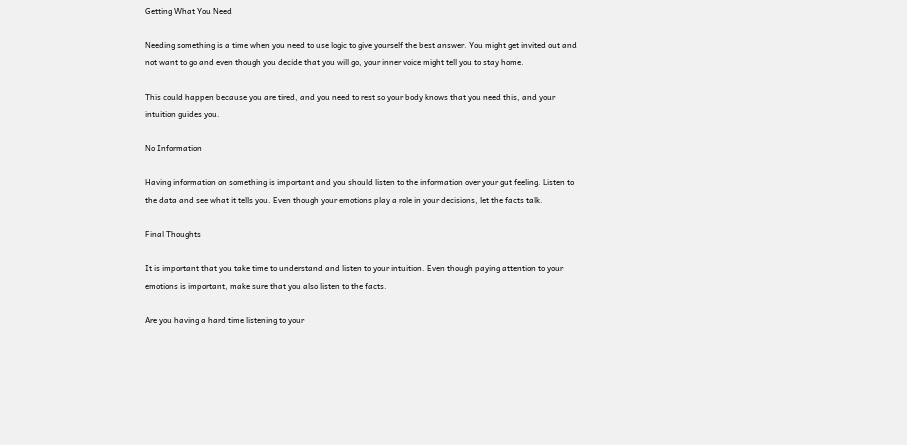Getting What You Need

Needing something is a time when you need to use logic to give yourself the best answer. You might get invited out and not want to go and even though you decide that you will go, your inner voice might tell you to stay home.

This could happen because you are tired, and you need to rest so your body knows that you need this, and your intuition guides you.

No Information

Having information on something is important and you should listen to the information over your gut feeling. Listen to the data and see what it tells you. Even though your emotions play a role in your decisions, let the facts talk.

Final Thoughts

It is important that you take time to understand and listen to your intuition. Even though paying attention to your emotions is important, make sure that you also listen to the facts.

Are you having a hard time listening to your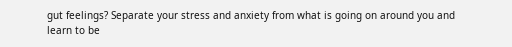gut feelings? Separate your stress and anxiety from what is going on around you and learn to be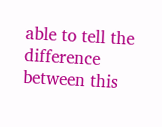able to tell the difference between this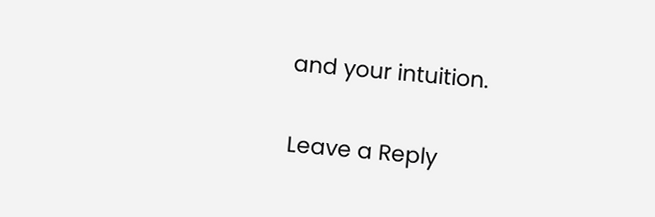and your intuition.

Leave a Reply